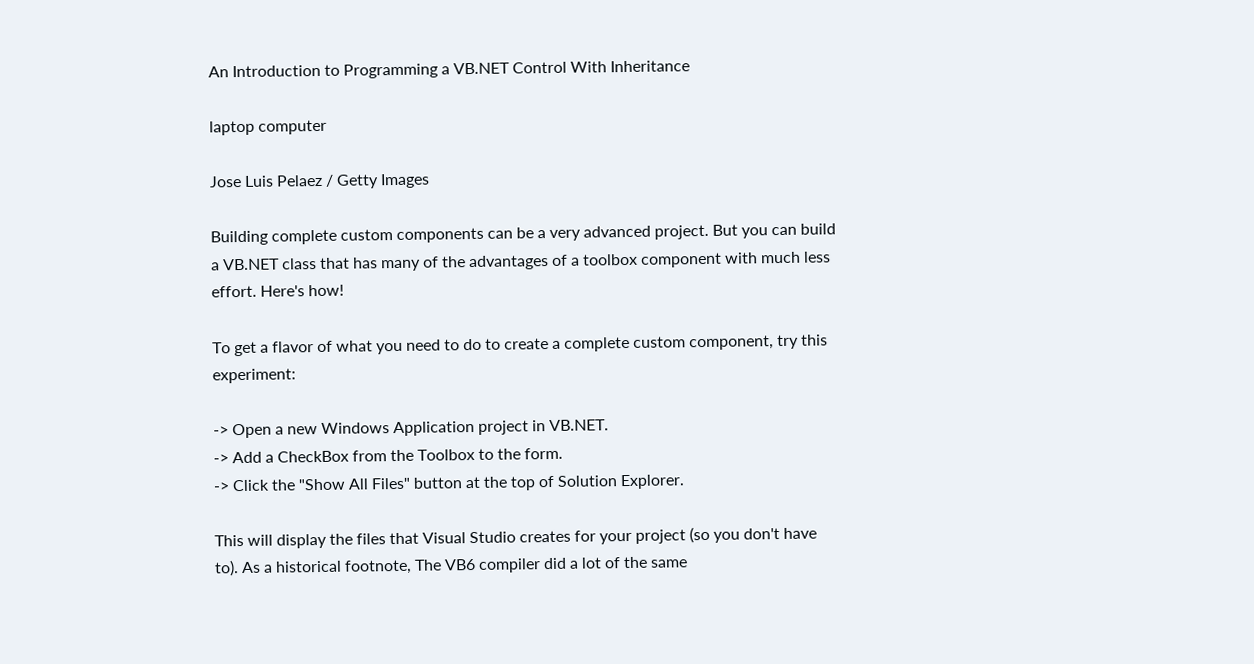An Introduction to Programming a VB.NET Control With Inheritance

laptop computer

Jose Luis Pelaez / Getty Images

Building complete custom components can be a very advanced project. But you can build a VB.NET class that has many of the advantages of a toolbox component with much less effort. Here's how!

To get a flavor of what you need to do to create a complete custom component, try this experiment:

-> Open a new Windows Application project in VB.NET.
-> Add a CheckBox from the Toolbox to the form.
-> Click the "Show All Files" button at the top of Solution Explorer.

This will display the files that Visual Studio creates for your project (so you don't have to). As a historical footnote, The VB6 compiler did a lot of the same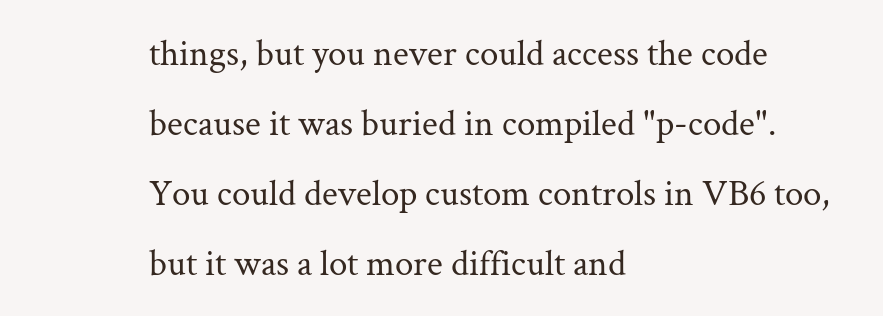things, but you never could access the code because it was buried in compiled "p-code". You could develop custom controls in VB6 too, but it was a lot more difficult and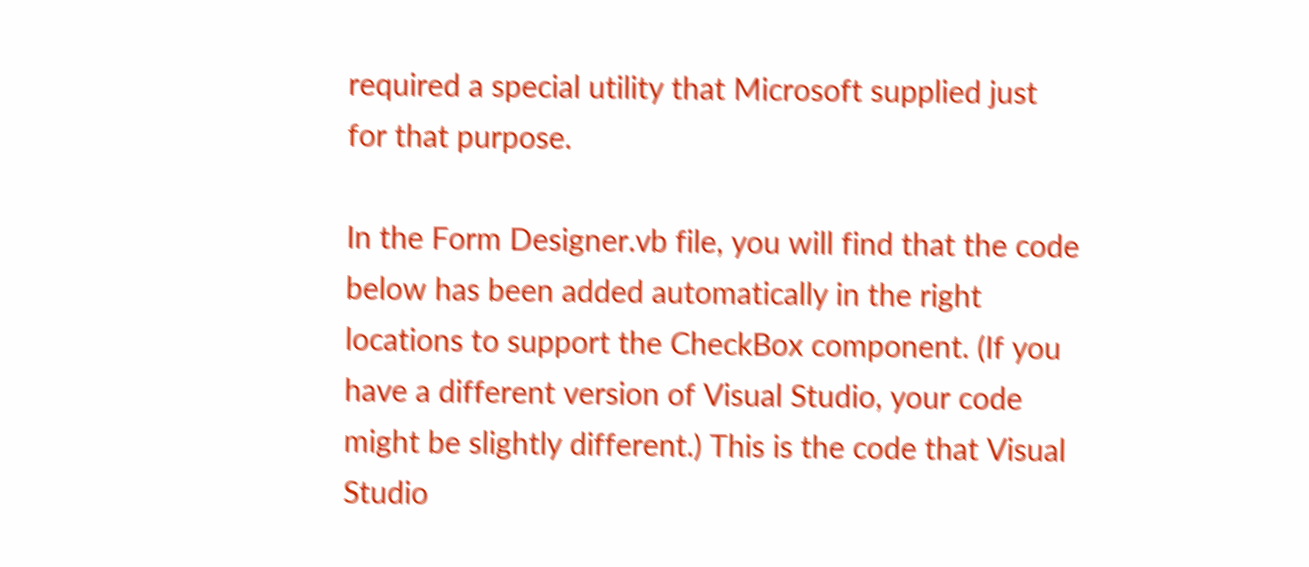required a special utility that Microsoft supplied just for that purpose.

In the Form Designer.vb file, you will find that the code below has been added automatically in the right locations to support the CheckBox component. (If you have a different version of Visual Studio, your code might be slightly different.) This is the code that Visual Studio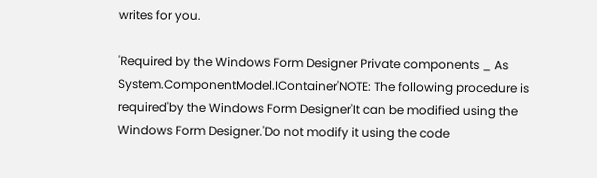writes for you.

'Required by the Windows Form Designer Private components _ As System.ComponentModel.IContainer'NOTE: The following procedure is required'by the Windows Form Designer'It can be modified using the Windows Form Designer.'Do not modify it using the code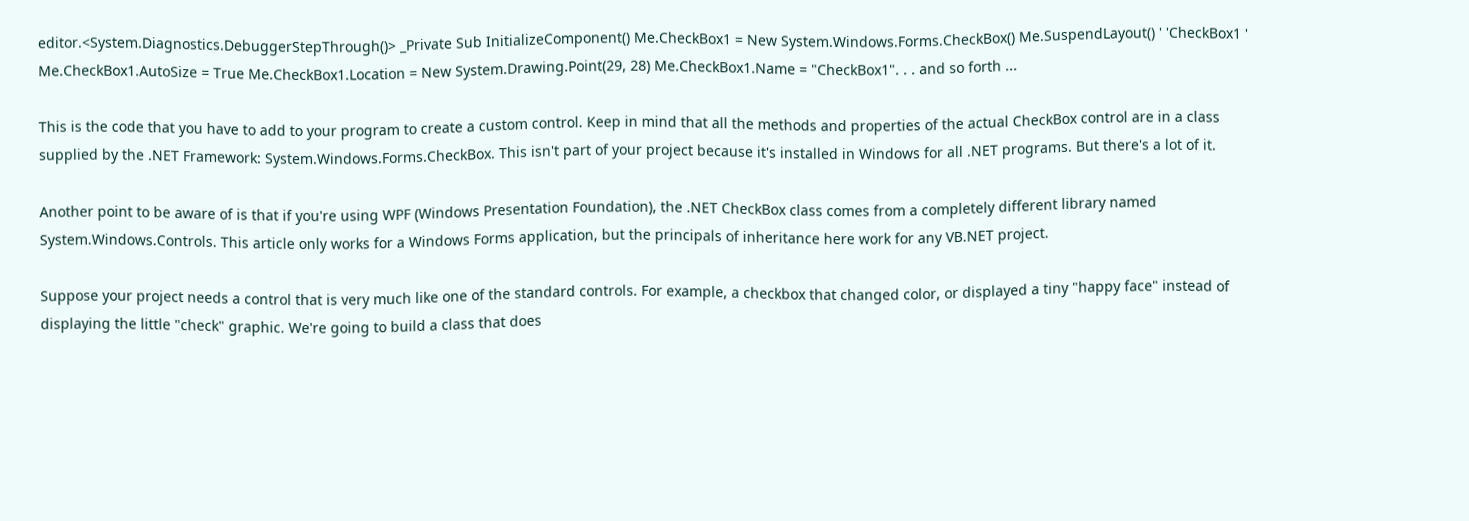editor.<System.Diagnostics.DebuggerStepThrough()> _Private Sub InitializeComponent() Me.CheckBox1 = New System.Windows.Forms.CheckBox() Me.SuspendLayout() ' 'CheckBox1 ' Me.CheckBox1.AutoSize = True Me.CheckBox1.Location = New System.Drawing.Point(29, 28) Me.CheckBox1.Name = "CheckBox1". . . and so forth ...

This is the code that you have to add to your program to create a custom control. Keep in mind that all the methods and properties of the actual CheckBox control are in a class supplied by the .NET Framework: System.Windows.Forms.CheckBox. This isn't part of your project because it's installed in Windows for all .NET programs. But there's a lot of it.

Another point to be aware of is that if you're using WPF (Windows Presentation Foundation), the .NET CheckBox class comes from a completely different library named System.Windows.Controls. This article only works for a Windows Forms application, but the principals of inheritance here work for any VB.NET project.

Suppose your project needs a control that is very much like one of the standard controls. For example, a checkbox that changed color, or displayed a tiny "happy face" instead of displaying the little "check" graphic. We're going to build a class that does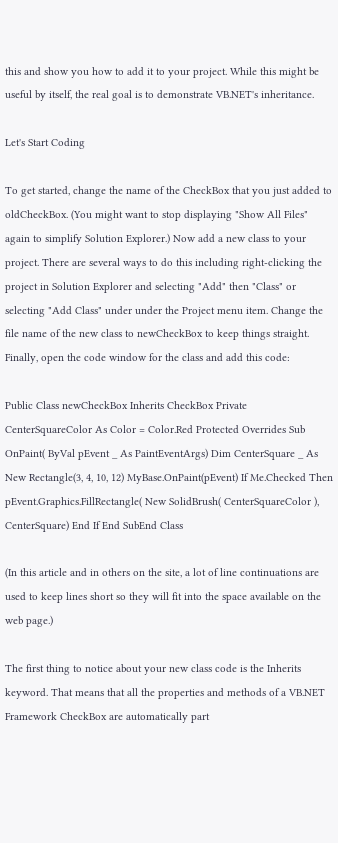this and show you how to add it to your project. While this might be useful by itself, the real goal is to demonstrate VB.NET's inheritance.

Let's Start Coding

To get started, change the name of the CheckBox that you just added to oldCheckBox. (You might want to stop displaying "Show All Files" again to simplify Solution Explorer.) Now add a new class to your project. There are several ways to do this including right-clicking the project in Solution Explorer and selecting "Add" then "Class" or selecting "Add Class" under under the Project menu item. Change the file name of the new class to newCheckBox to keep things straight. Finally, open the code window for the class and add this code:

Public Class newCheckBox Inherits CheckBox Private CenterSquareColor As Color = Color.Red Protected Overrides Sub OnPaint( ByVal pEvent _ As PaintEventArgs) Dim CenterSquare _ As New Rectangle(3, 4, 10, 12) MyBase.OnPaint(pEvent) If Me.Checked Then pEvent.Graphics.FillRectangle( New SolidBrush( CenterSquareColor ), CenterSquare) End If End SubEnd Class

(In this article and in others on the site, a lot of line continuations are used to keep lines short so they will fit into the space available on the web page.)

The first thing to notice about your new class code is the Inherits keyword. That means that all the properties and methods of a VB.NET Framework CheckBox are automatically part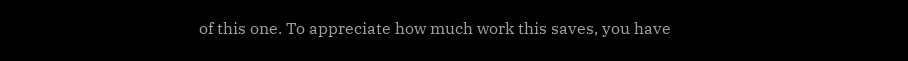of this one. To appreciate how much work this saves, you have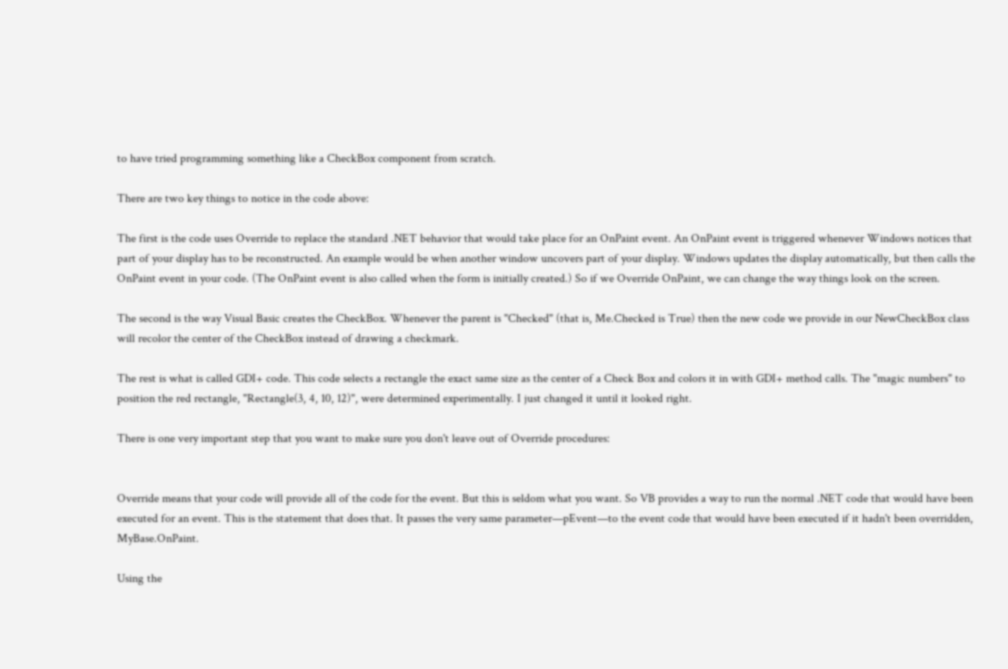to have tried programming something like a CheckBox component from scratch.

There are two key things to notice in the code above:

The first is the code uses Override to replace the standard .NET behavior that would take place for an OnPaint event. An OnPaint event is triggered whenever Windows notices that part of your display has to be reconstructed. An example would be when another window uncovers part of your display. Windows updates the display automatically, but then calls the OnPaint event in your code. (The OnPaint event is also called when the form is initially created.) So if we Override OnPaint, we can change the way things look on the screen.

The second is the way Visual Basic creates the CheckBox. Whenever the parent is "Checked" (that is, Me.Checked is True) then the new code we provide in our NewCheckBox class will recolor the center of the CheckBox instead of drawing a checkmark.

The rest is what is called GDI+ code. This code selects a rectangle the exact same size as the center of a Check Box and colors it in with GDI+ method calls. The "magic numbers" to position the red rectangle, "Rectangle(3, 4, 10, 12)", were determined experimentally. I just changed it until it looked right.

There is one very important step that you want to make sure you don't leave out of Override procedures:


Override means that your code will provide all of the code for the event. But this is seldom what you want. So VB provides a way to run the normal .NET code that would have been executed for an event. This is the statement that does that. It passes the very same parameter—pEvent—to the event code that would have been executed if it hadn't been overridden, MyBase.OnPaint.

Using the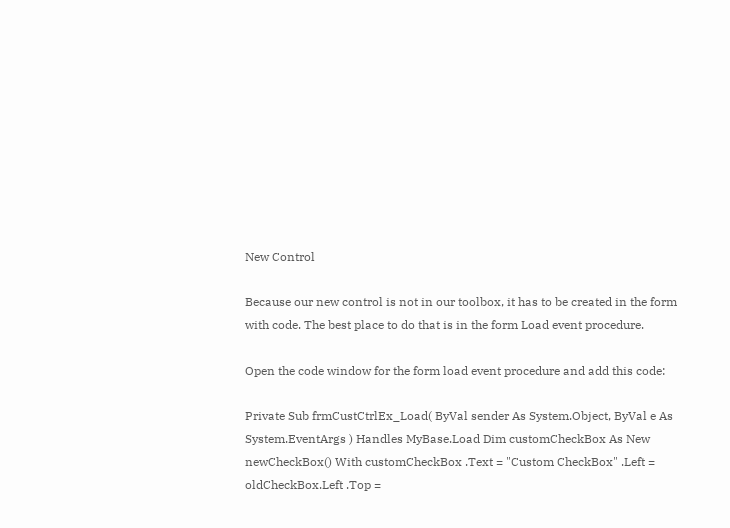New Control

Because our new control is not in our toolbox, it has to be created in the form with code. The best place to do that is in the form Load event procedure.

Open the code window for the form load event procedure and add this code:

Private Sub frmCustCtrlEx_Load( ByVal sender As System.Object, ByVal e As System.EventArgs ) Handles MyBase.Load Dim customCheckBox As New newCheckBox() With customCheckBox .Text = "Custom CheckBox" .Left = oldCheckBox.Left .Top =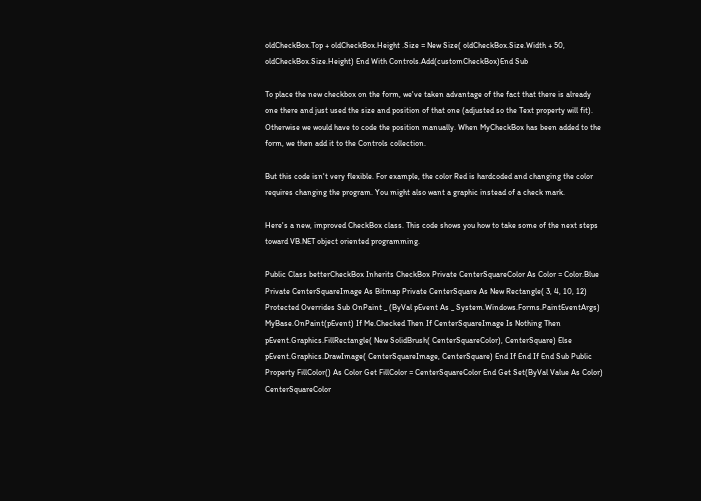oldCheckBox.Top + oldCheckBox.Height .Size = New Size( oldCheckBox.Size.Width + 50, oldCheckBox.Size.Height) End With Controls.Add(customCheckBox)End Sub

To place the new checkbox on the form, we've taken advantage of the fact that there is already one there and just used the size and position of that one (adjusted so the Text property will fit). Otherwise we would have to code the position manually. When MyCheckBox has been added to the form, we then add it to the Controls collection.

But this code isn't very flexible. For example, the color Red is hardcoded and changing the color requires changing the program. You might also want a graphic instead of a check mark.

Here's a new, improved CheckBox class. This code shows you how to take some of the next steps toward VB.NET object oriented programming.

Public Class betterCheckBox Inherits CheckBox Private CenterSquareColor As Color = Color.Blue Private CenterSquareImage As Bitmap Private CenterSquare As New Rectangle( 3, 4, 10, 12) Protected Overrides Sub OnPaint _ (ByVal pEvent As _ System.Windows.Forms.PaintEventArgs) MyBase.OnPaint(pEvent) If Me.Checked Then If CenterSquareImage Is Nothing Then pEvent.Graphics.FillRectangle( New SolidBrush( CenterSquareColor), CenterSquare) Else pEvent.Graphics.DrawImage( CenterSquareImage, CenterSquare) End If End If End Sub Public Property FillColor() As Color Get FillColor = CenterSquareColor End Get Set(ByVal Value As Color) CenterSquareColor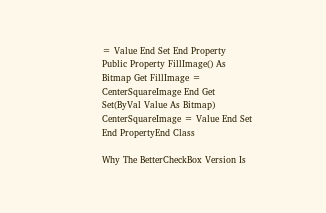= Value End Set End Property Public Property FillImage() As Bitmap Get FillImage = CenterSquareImage End Get Set(ByVal Value As Bitmap) CenterSquareImage = Value End Set End PropertyEnd Class

Why The BetterCheckBox Version Is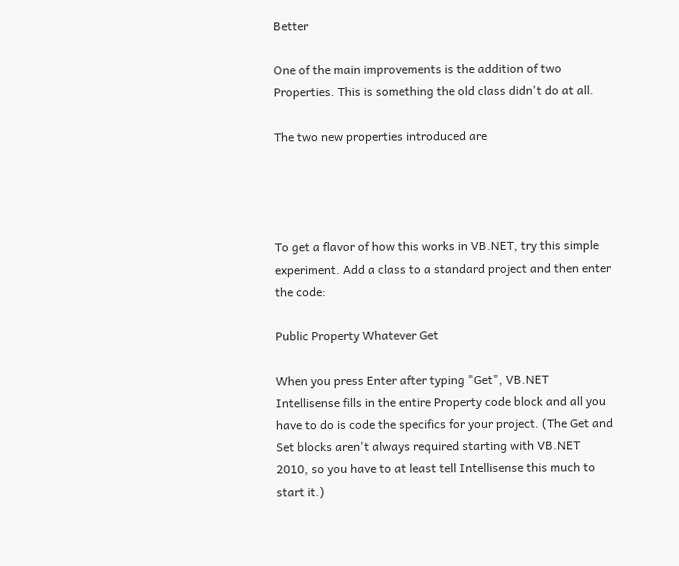Better

One of the main improvements is the addition of two Properties. This is something the old class didn't do at all.

The two new properties introduced are




To get a flavor of how this works in VB.NET, try this simple experiment. Add a class to a standard project and then enter the code:

Public Property Whatever Get

When you press Enter after typing "Get", VB.NET Intellisense fills in the entire Property code block and all you have to do is code the specifics for your project. (The Get and Set blocks aren't always required starting with VB.NET 2010, so you have to at least tell Intellisense this much to start it.)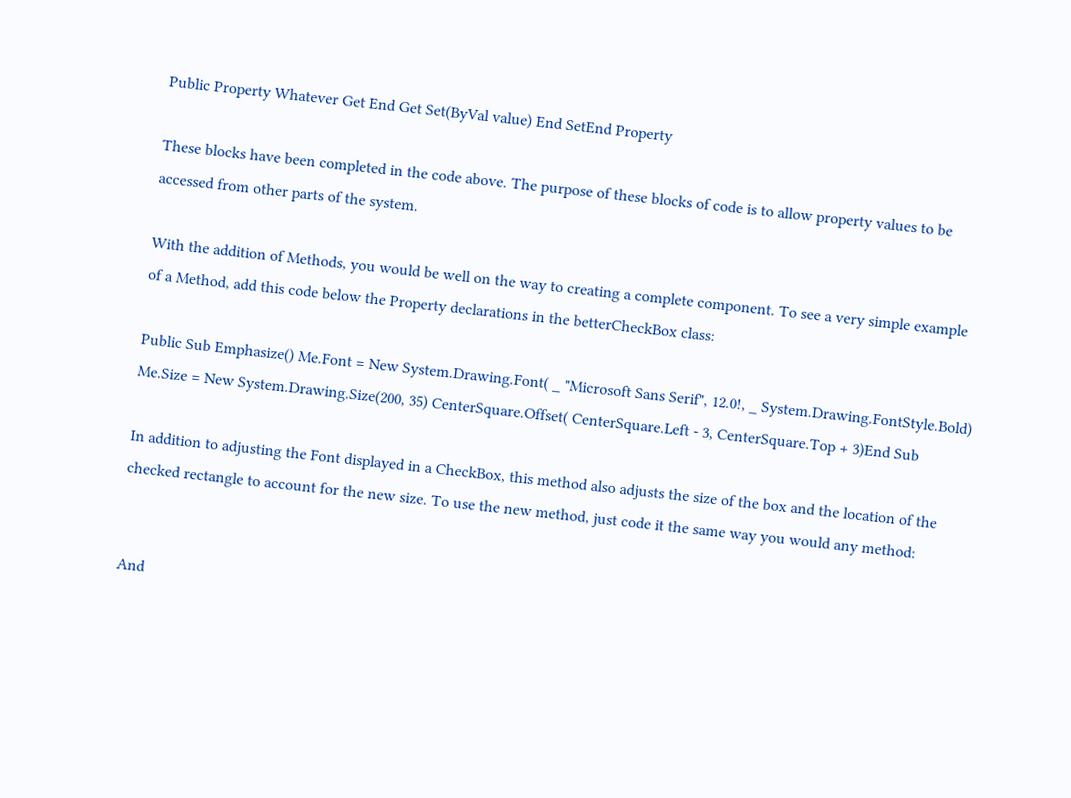Public Property Whatever Get End Get Set(ByVal value) End SetEnd Property

These blocks have been completed in the code above. The purpose of these blocks of code is to allow property values to be accessed from other parts of the system.

With the addition of Methods, you would be well on the way to creating a complete component. To see a very simple example of a Method, add this code below the Property declarations in the betterCheckBox class:

Public Sub Emphasize() Me.Font = New System.Drawing.Font( _ "Microsoft Sans Serif", 12.0!, _ System.Drawing.FontStyle.Bold) Me.Size = New System.Drawing.Size(200, 35) CenterSquare.Offset( CenterSquare.Left - 3, CenterSquare.Top + 3)End Sub

In addition to adjusting the Font displayed in a CheckBox, this method also adjusts the size of the box and the location of the checked rectangle to account for the new size. To use the new method, just code it the same way you would any method:


And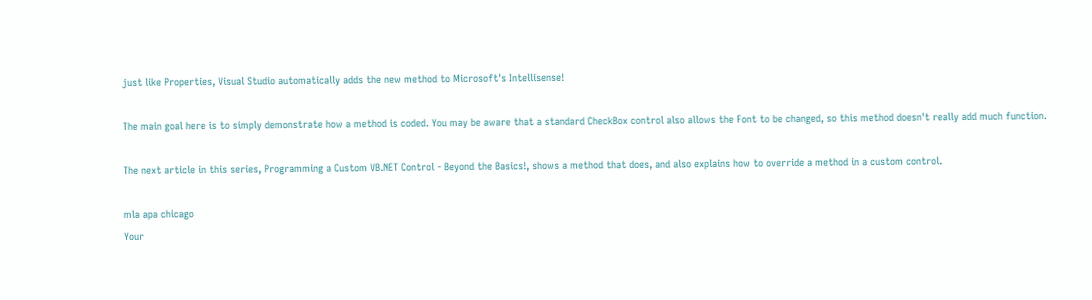just like Properties, Visual Studio automatically adds the new method to Microsoft's Intellisense!

The main goal here is to simply demonstrate how a method is coded. You may be aware that a standard CheckBox control also allows the Font to be changed, so this method doesn't really add much function.

The next article in this series, Programming a Custom VB.NET Control - Beyond the Basics!, shows a method that does, and also explains how to override a method in a custom control.

mla apa chicago
Your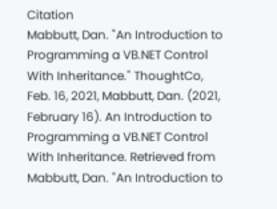Citation
Mabbutt, Dan. "An Introduction to Programming a VB.NET Control With Inheritance." ThoughtCo, Feb. 16, 2021, Mabbutt, Dan. (2021, February 16). An Introduction to Programming a VB.NET Control With Inheritance. Retrieved from Mabbutt, Dan. "An Introduction to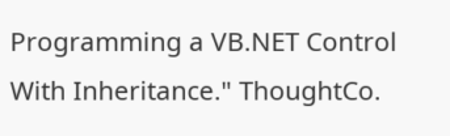Programming a VB.NET Control With Inheritance." ThoughtCo.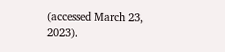(accessed March 23, 2023).